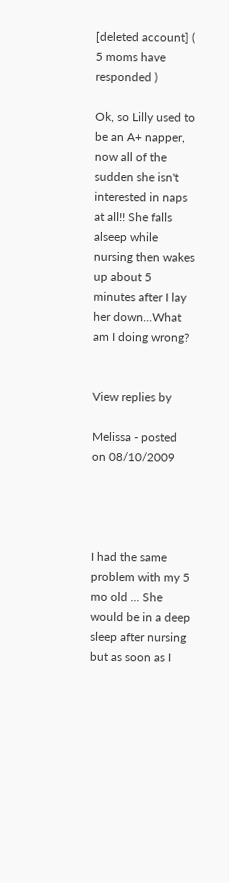[deleted account] ( 5 moms have responded )

Ok, so Lilly used to be an A+ napper, now all of the sudden she isn't interested in naps at all!! She falls alseep while nursing then wakes up about 5 minutes after I lay her down...What am I doing wrong?


View replies by

Melissa - posted on 08/10/2009




I had the same problem with my 5 mo old ... She would be in a deep sleep after nursing but as soon as I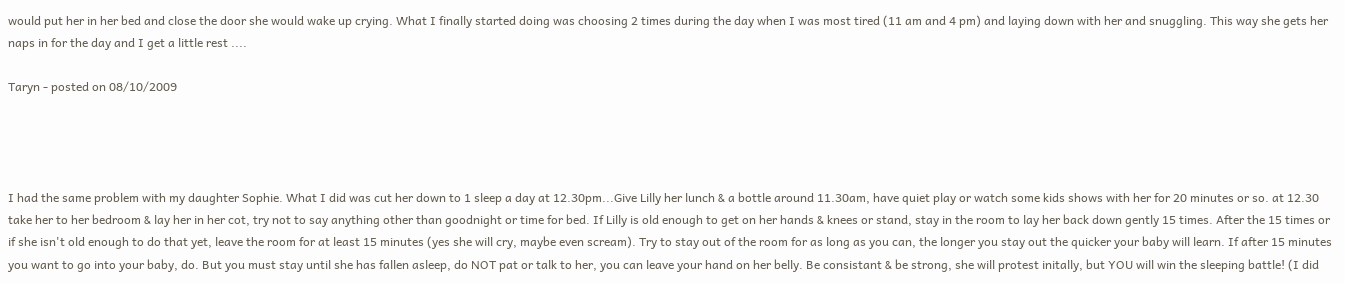would put her in her bed and close the door she would wake up crying. What I finally started doing was choosing 2 times during the day when I was most tired (11 am and 4 pm) and laying down with her and snuggling. This way she gets her naps in for the day and I get a little rest ....

Taryn - posted on 08/10/2009




I had the same problem with my daughter Sophie. What I did was cut her down to 1 sleep a day at 12.30pm...Give Lilly her lunch & a bottle around 11.30am, have quiet play or watch some kids shows with her for 20 minutes or so. at 12.30 take her to her bedroom & lay her in her cot, try not to say anything other than goodnight or time for bed. If Lilly is old enough to get on her hands & knees or stand, stay in the room to lay her back down gently 15 times. After the 15 times or if she isn't old enough to do that yet, leave the room for at least 15 minutes (yes she will cry, maybe even scream). Try to stay out of the room for as long as you can, the longer you stay out the quicker your baby will learn. If after 15 minutes you want to go into your baby, do. But you must stay until she has fallen asleep, do NOT pat or talk to her, you can leave your hand on her belly. Be consistant & be strong, she will protest initally, but YOU will win the sleeping battle! (I did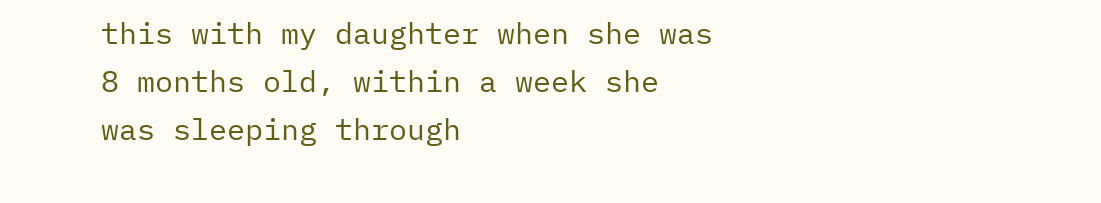this with my daughter when she was 8 months old, within a week she was sleeping through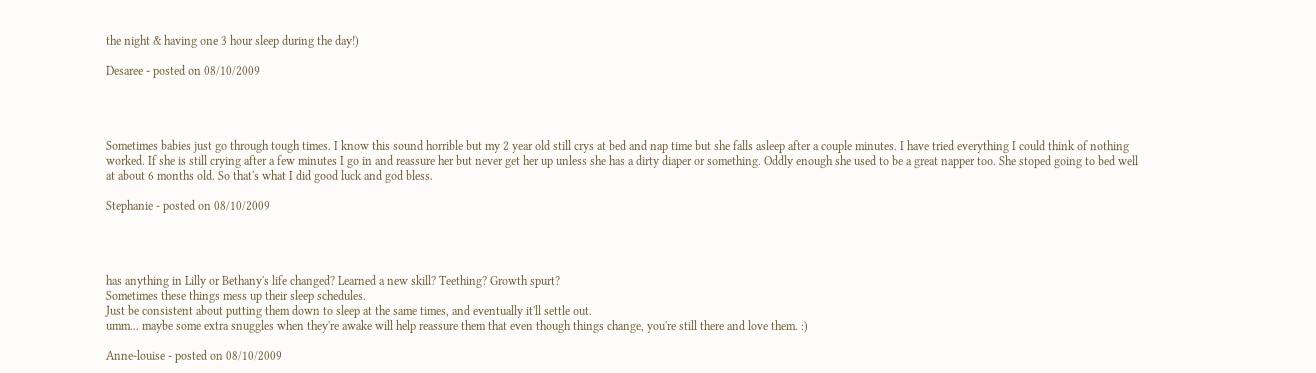the night & having one 3 hour sleep during the day!)

Desaree - posted on 08/10/2009




Sometimes babies just go through tough times. I know this sound horrible but my 2 year old still crys at bed and nap time but she falls asleep after a couple minutes. I have tried everything I could think of nothing worked. If she is still crying after a few minutes I go in and reassure her but never get her up unless she has a dirty diaper or something. Oddly enough she used to be a great napper too. She stoped going to bed well at about 6 months old. So that's what I did good luck and god bless.

Stephanie - posted on 08/10/2009




has anything in Lilly or Bethany's life changed? Learned a new skill? Teething? Growth spurt?
Sometimes these things mess up their sleep schedules.
Just be consistent about putting them down to sleep at the same times, and eventually it'll settle out.
umm... maybe some extra snuggles when they're awake will help reassure them that even though things change, you're still there and love them. :)

Anne-louise - posted on 08/10/2009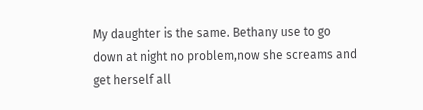My daughter is the same. Bethany use to go down at night no problem,now she screams and get herself all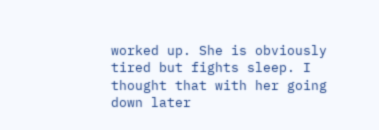worked up. She is obviously tired but fights sleep. I thought that with her going down later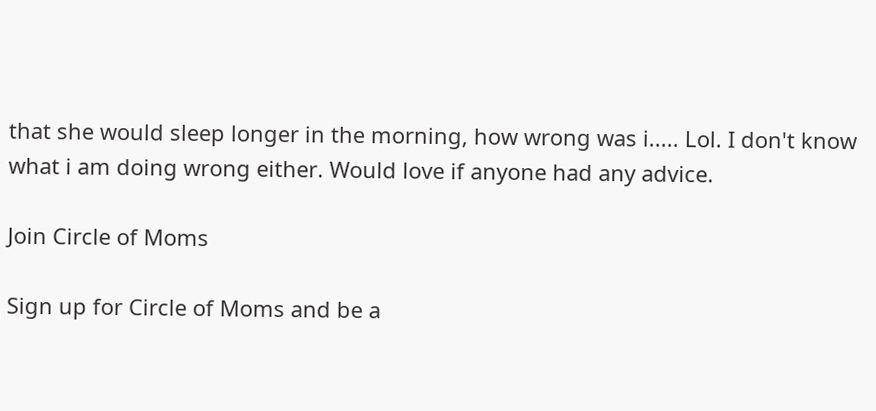that she would sleep longer in the morning, how wrong was i..... Lol. I don't know what i am doing wrong either. Would love if anyone had any advice.

Join Circle of Moms

Sign up for Circle of Moms and be a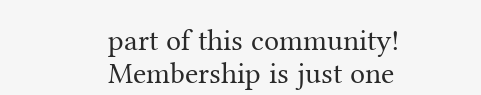part of this community! Membership is just one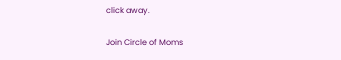click away.

Join Circle of Moms